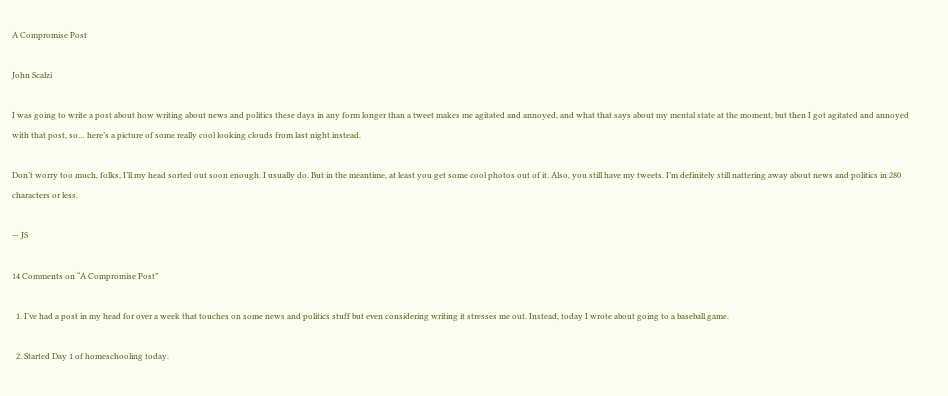A Compromise Post

John Scalzi

I was going to write a post about how writing about news and politics these days in any form longer than a tweet makes me agitated and annoyed, and what that says about my mental state at the moment, but then I got agitated and annoyed with that post, so… here’s a picture of some really cool looking clouds from last night instead.

Don’t worry too much, folks, I’ll my head sorted out soon enough. I usually do. But in the meantime, at least you get some cool photos out of it. Also, you still have my tweets. I’m definitely still nattering away about news and politics in 280 characters or less.

— JS

14 Comments on “A Compromise Post”

  1. I’ve had a post in my head for over a week that touches on some news and politics stuff but even considering writing it stresses me out. Instead, today I wrote about going to a baseball game.

  2. Started Day 1 of homeschooling today.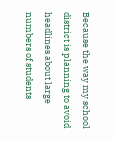Because the way my school district is planning to avoid headlines about large numbers of students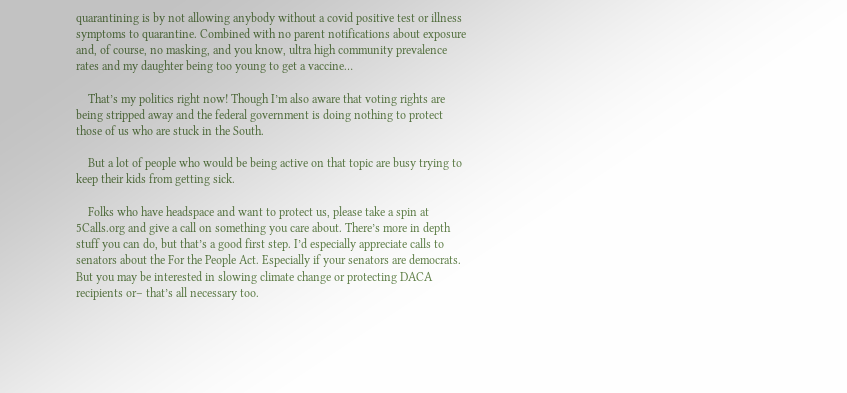quarantining is by not allowing anybody without a covid positive test or illness symptoms to quarantine. Combined with no parent notifications about exposure and, of course, no masking, and you know, ultra high community prevalence rates and my daughter being too young to get a vaccine…

    That’s my politics right now! Though I’m also aware that voting rights are being stripped away and the federal government is doing nothing to protect those of us who are stuck in the South.

    But a lot of people who would be being active on that topic are busy trying to keep their kids from getting sick.

    Folks who have headspace and want to protect us, please take a spin at 5Calls.org and give a call on something you care about. There’s more in depth stuff you can do, but that’s a good first step. I’d especially appreciate calls to senators about the For the People Act. Especially if your senators are democrats. But you may be interested in slowing climate change or protecting DACA recipients or– that’s all necessary too.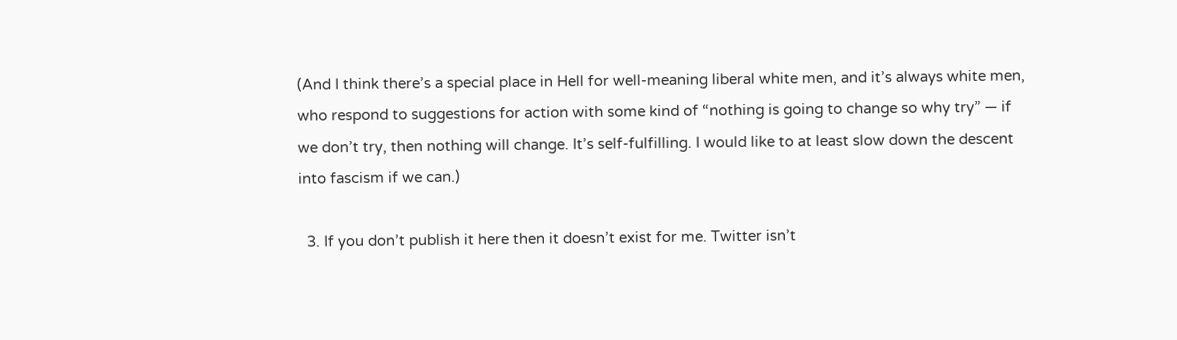(And I think there’s a special place in Hell for well-meaning liberal white men, and it’s always white men, who respond to suggestions for action with some kind of “nothing is going to change so why try” — if we don’t try, then nothing will change. It’s self-fulfilling. I would like to at least slow down the descent into fascism if we can.)

  3. If you don’t publish it here then it doesn’t exist for me. Twitter isn’t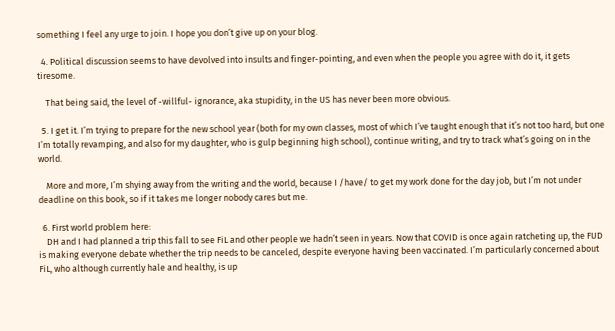something I feel any urge to join. I hope you don’t give up on your blog.

  4. Political discussion seems to have devolved into insults and finger-pointing, and even when the people you agree with do it, it gets tiresome.

    That being said, the level of -willful- ignorance, aka stupidity, in the US has never been more obvious.

  5. I get it. I’m trying to prepare for the new school year (both for my own classes, most of which I’ve taught enough that it’s not too hard, but one I’m totally revamping, and also for my daughter, who is gulp beginning high school), continue writing, and try to track what’s going on in the world.

    More and more, I’m shying away from the writing and the world, because I /have/ to get my work done for the day job, but I’m not under deadline on this book, so if it takes me longer nobody cares but me.

  6. First world problem here:
    DH and I had planned a trip this fall to see FiL and other people we hadn’t seen in years. Now that COVID is once again ratcheting up, the FUD is making everyone debate whether the trip needs to be canceled, despite everyone having been vaccinated. I’m particularly concerned about FiL, who although currently hale and healthy, is up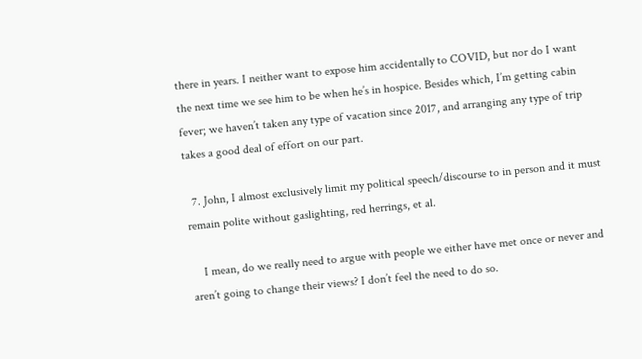there in years. I neither want to expose him accidentally to COVID, but nor do I want the next time we see him to be when he’s in hospice. Besides which, I’m getting cabin fever; we haven’t taken any type of vacation since 2017, and arranging any type of trip takes a good deal of effort on our part.

  7. John, I almost exclusively limit my political speech/discourse to in person and it must remain polite without gaslighting, red herrings, et al.

    I mean, do we really need to argue with people we either have met once or never and aren’t going to change their views? I don’t feel the need to do so.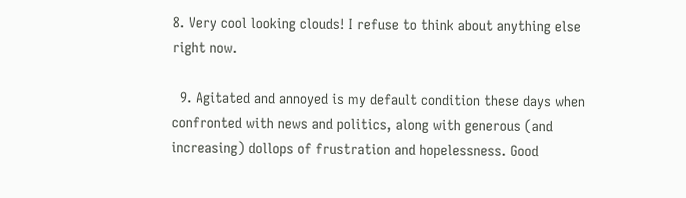8. Very cool looking clouds! I refuse to think about anything else right now.

  9. Agitated and annoyed is my default condition these days when confronted with news and politics, along with generous (and increasing) dollops of frustration and hopelessness. Good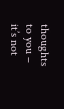thoughts to you – it’s not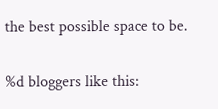the best possible space to be.

%d bloggers like this: